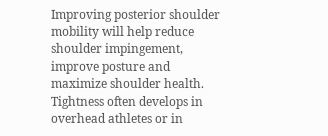Improving posterior shoulder mobility will help reduce shoulder impingement, improve posture and maximize shoulder health. Tightness often develops in overhead athletes or in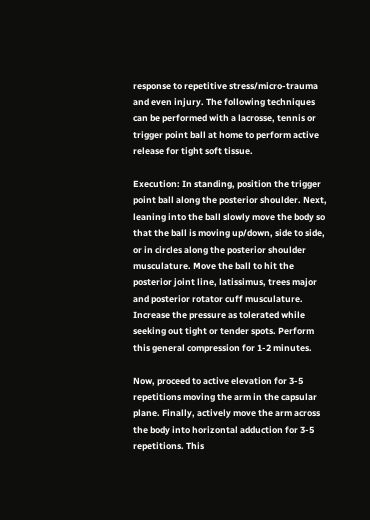response to repetitive stress/micro-trauma and even injury. The following techniques can be performed with a lacrosse, tennis or trigger point ball at home to perform active release for tight soft tissue.

Execution: In standing, position the trigger point ball along the posterior shoulder. Next, leaning into the ball slowly move the body so that the ball is moving up/down, side to side, or in circles along the posterior shoulder musculature. Move the ball to hit the posterior joint line, latissimus, trees major and posterior rotator cuff musculature. Increase the pressure as tolerated while seeking out tight or tender spots. Perform this general compression for 1-2 minutes.

Now, proceed to active elevation for 3-5 repetitions moving the arm in the capsular plane. Finally, actively move the arm across the body into horizontal adduction for 3-5 repetitions. This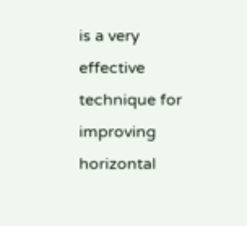is a very effective technique for improving horizontal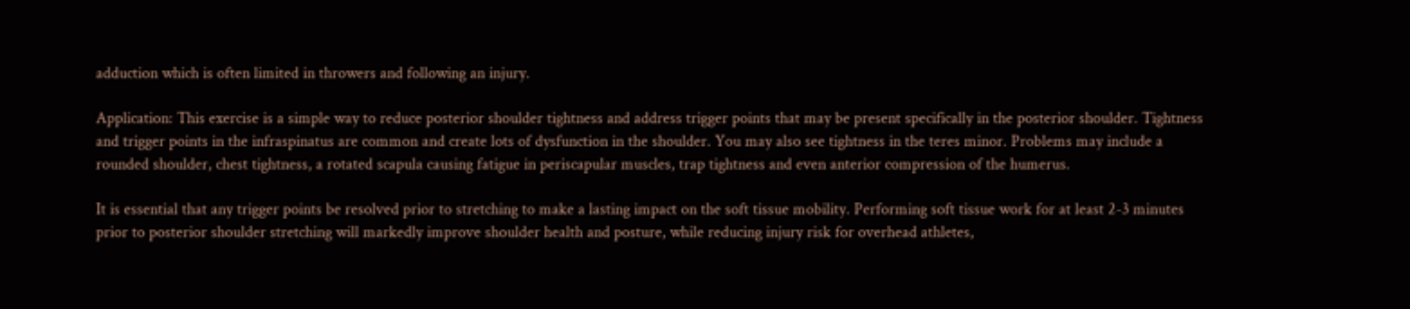adduction which is often limited in throwers and following an injury.

Application: This exercise is a simple way to reduce posterior shoulder tightness and address trigger points that may be present specifically in the posterior shoulder. Tightness and trigger points in the infraspinatus are common and create lots of dysfunction in the shoulder. You may also see tightness in the teres minor. Problems may include a rounded shoulder, chest tightness, a rotated scapula causing fatigue in periscapular muscles, trap tightness and even anterior compression of the humerus.

It is essential that any trigger points be resolved prior to stretching to make a lasting impact on the soft tissue mobility. Performing soft tissue work for at least 2-3 minutes prior to posterior shoulder stretching will markedly improve shoulder health and posture, while reducing injury risk for overhead athletes,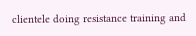clientele doing resistance training and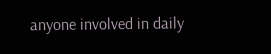anyone involved in daily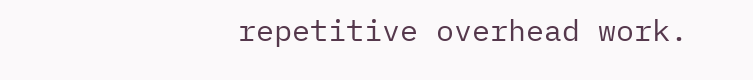repetitive overhead work.